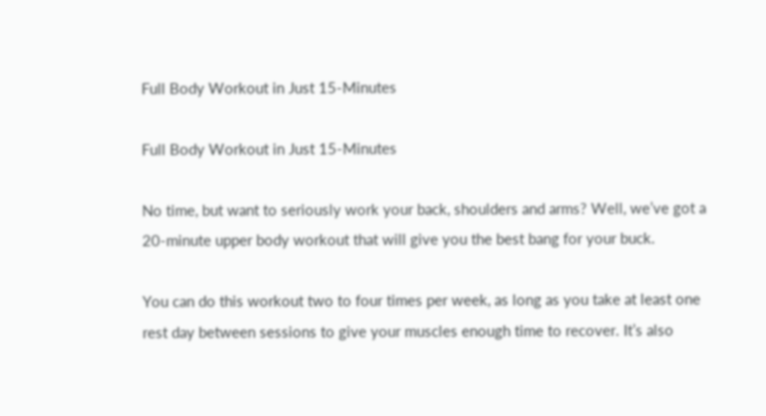Full Body Workout in Just 15-Minutes

Full Body Workout in Just 15-Minutes

No time, but want to seriously work your back, shoulders and arms? Well, we’ve got a 20-minute upper body workout that will give you the best bang for your buck.

You can do this workout two to four times per week, as long as you take at least one rest day between sessions to give your muscles enough time to recover. It’s also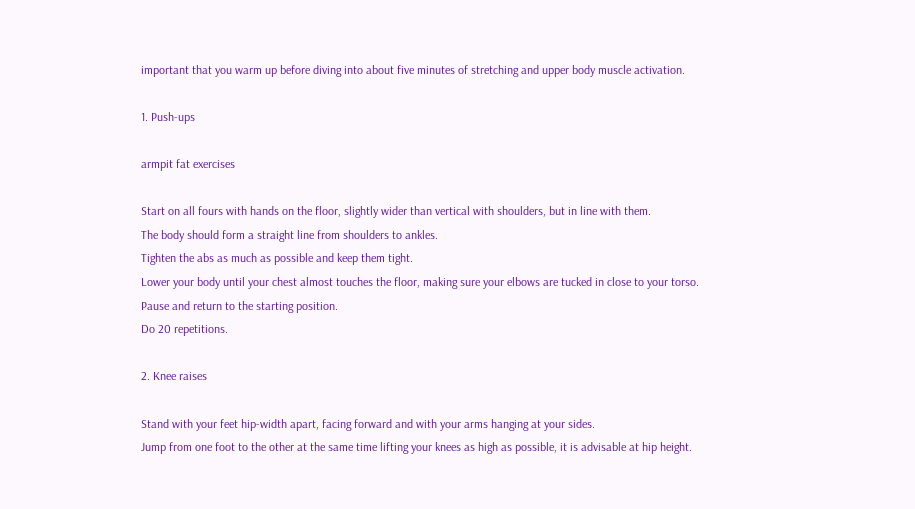important that you warm up before diving into about five minutes of stretching and upper body muscle activation.

1. Push-ups

armpit fat exercises

Start on all fours with hands on the floor, slightly wider than vertical with shoulders, but in line with them.
The body should form a straight line from shoulders to ankles.
Tighten the abs as much as possible and keep them tight.
Lower your body until your chest almost touches the floor, making sure your elbows are tucked in close to your torso.
Pause and return to the starting position.
Do 20 repetitions.

2. Knee raises

Stand with your feet hip-width apart, facing forward and with your arms hanging at your sides.
Jump from one foot to the other at the same time lifting your knees as high as possible, it is advisable at hip height.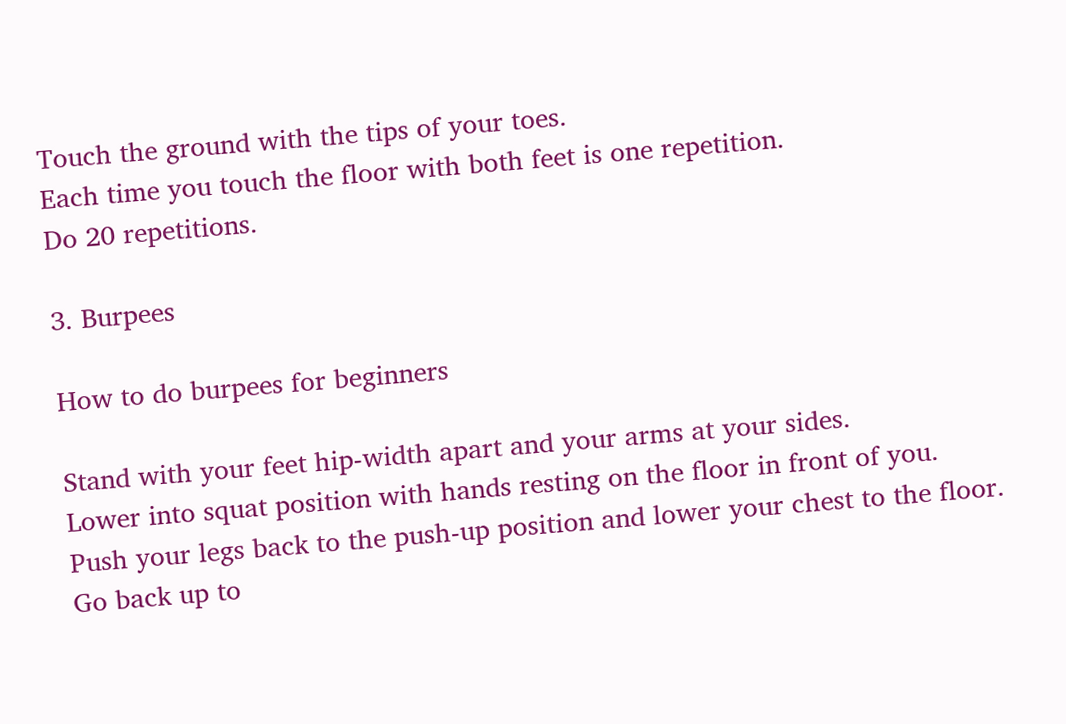Touch the ground with the tips of your toes.
Each time you touch the floor with both feet is one repetition.
Do 20 repetitions.

3. Burpees

How to do burpees for beginners

Stand with your feet hip-width apart and your arms at your sides.
Lower into squat position with hands resting on the floor in front of you.
Push your legs back to the push-up position and lower your chest to the floor.
Go back up to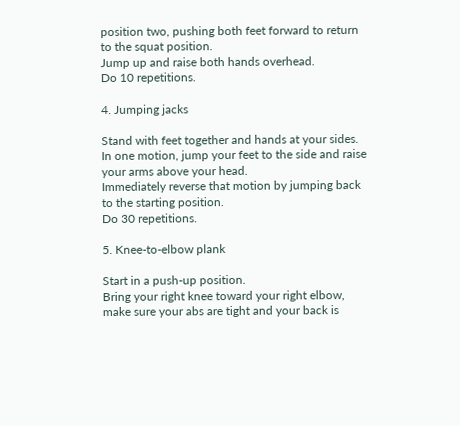position two, pushing both feet forward to return to the squat position.
Jump up and raise both hands overhead.
Do 10 repetitions.

4. Jumping jacks

Stand with feet together and hands at your sides.
In one motion, jump your feet to the side and raise your arms above your head.
Immediately reverse that motion by jumping back to the starting position.
Do 30 repetitions.

5. Knee-to-elbow plank

Start in a push-up position.
Bring your right knee toward your right elbow, make sure your abs are tight and your back is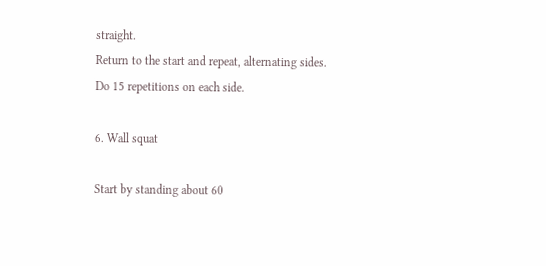straight.
Return to the start and repeat, alternating sides.
Do 15 repetitions on each side.

6. Wall squat

Start by standing about 60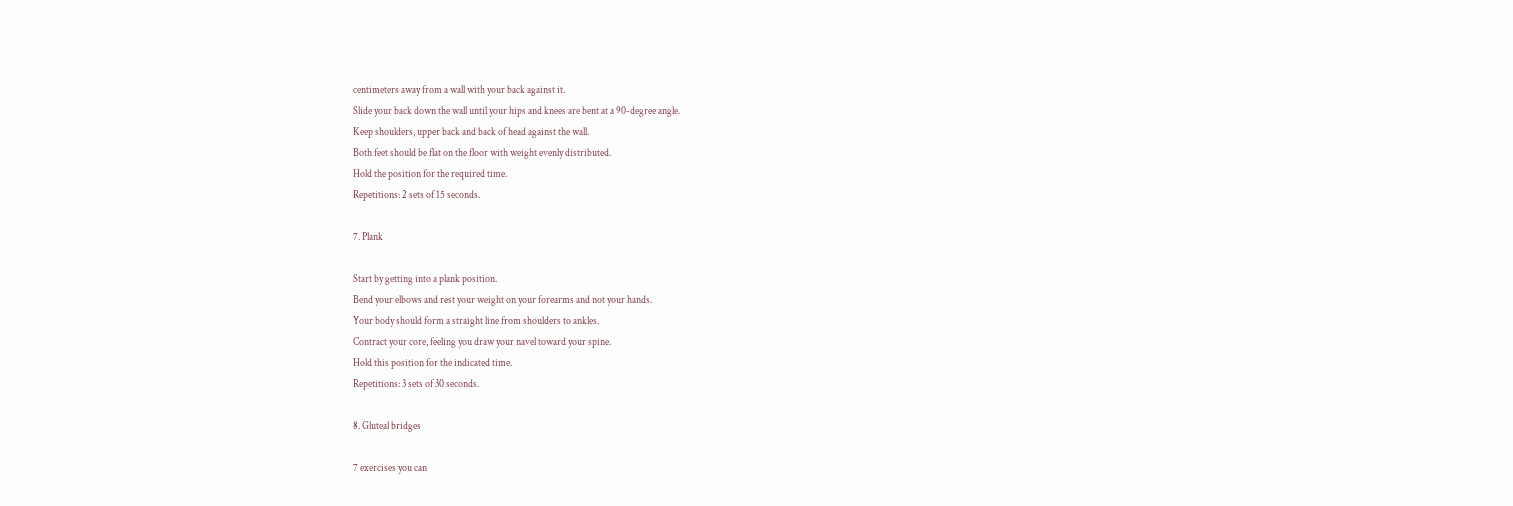centimeters away from a wall with your back against it.
Slide your back down the wall until your hips and knees are bent at a 90-degree angle.
Keep shoulders, upper back and back of head against the wall.
Both feet should be flat on the floor with weight evenly distributed.
Hold the position for the required time.
Repetitions: 2 sets of 15 seconds.

7. Plank

Start by getting into a plank position.
Bend your elbows and rest your weight on your forearms and not your hands.
Your body should form a straight line from shoulders to ankles.
Contract your core, feeling you draw your navel toward your spine.
Hold this position for the indicated time.
Repetitions: 3 sets of 30 seconds.

8. Gluteal bridges

7 exercises you can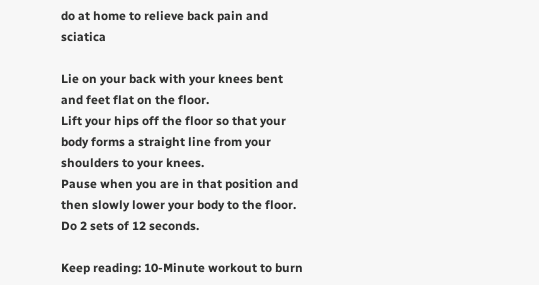do at home to relieve back pain and sciatica

Lie on your back with your knees bent and feet flat on the floor.
Lift your hips off the floor so that your body forms a straight line from your shoulders to your knees.
Pause when you are in that position and then slowly lower your body to the floor.
Do 2 sets of 12 seconds.

Keep reading: 10-Minute workout to burn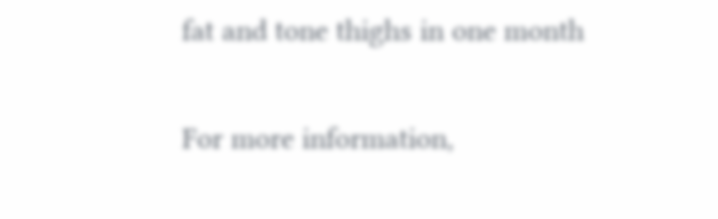fat and tone thighs in one month

For more information,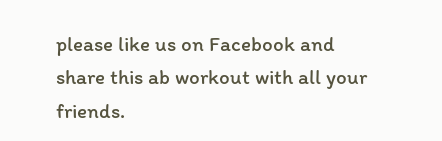please like us on Facebook and share this ab workout with all your friends.